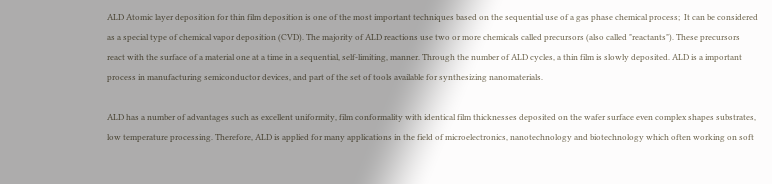ALD Atomic layer deposition for thin film deposition is one of the most important techniques based on the sequential use of a gas phase chemical process;  It can be considered as a special type of chemical vapor deposition (CVD). The majority of ALD reactions use two or more chemicals called precursors (also called "reactants"). These precursors react with the surface of a material one at a time in a sequential, self-limiting, manner. Through the number of ALD cycles, a thin film is slowly deposited. ALD is a important process in manufacturing semiconductor devices, and part of the set of tools available for synthesizing nanomaterials.

ALD has a number of advantages such as excellent uniformity, film conformality with identical film thicknesses deposited on the wafer surface even complex shapes substrates, low temperature processing. Therefore, ALD is applied for many applications in the field of microelectronics, nanotechnology and biotechnology which often working on soft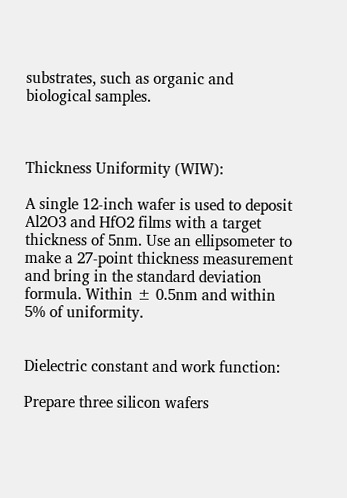substrates, such as organic and biological samples.



Thickness Uniformity (WIW):

A single 12-inch wafer is used to deposit Al2O3 and HfO2 films with a target thickness of 5nm. Use an ellipsometer to make a 27-point thickness measurement and bring in the standard deviation formula. Within ± 0.5nm and within 5% of uniformity.


Dielectric constant and work function:

Prepare three silicon wafers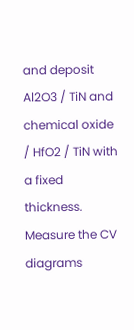and deposit Al2O3 / TiN and chemical oxide / HfO2 / TiN with a fixed thickness. Measure the CV diagrams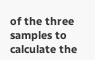of the three samples to calculate the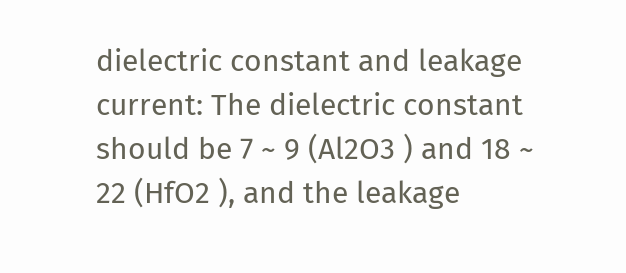dielectric constant and leakage current: The dielectric constant should be 7 ~ 9 (Al2O3 ) and 18 ~ 22 (HfO2 ), and the leakage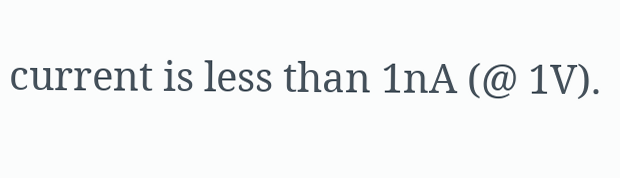current is less than 1nA (@ 1V).